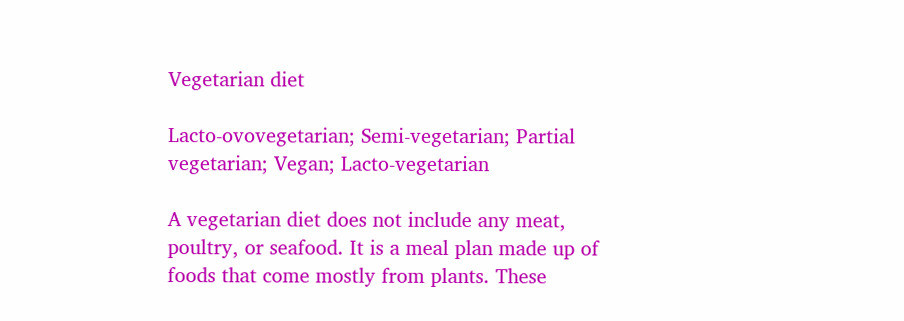Vegetarian diet

Lacto-ovovegetarian; Semi-vegetarian; Partial vegetarian; Vegan; Lacto-vegetarian

A vegetarian diet does not include any meat, poultry, or seafood. It is a meal plan made up of foods that come mostly from plants. These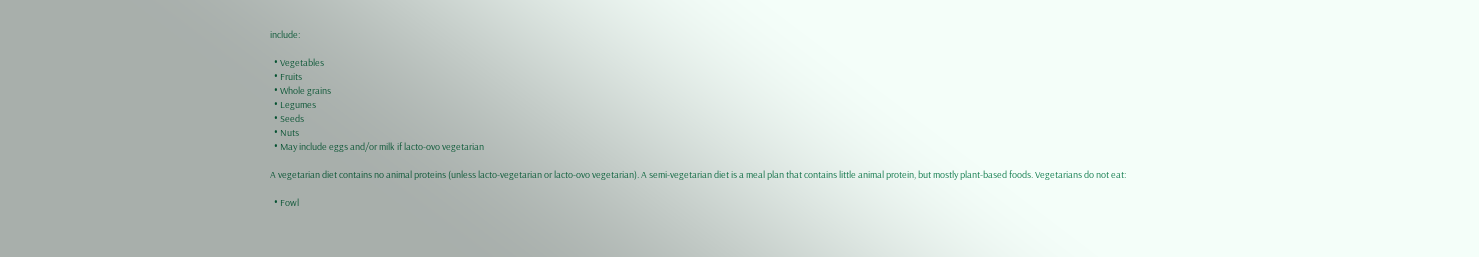include:

  • Vegetables
  • Fruits
  • Whole grains
  • Legumes
  • Seeds
  • Nuts
  • May include eggs and/or milk if lacto-ovo vegetarian

A vegetarian diet contains no animal proteins (unless lacto-vegetarian or lacto-ovo vegetarian). A semi-vegetarian diet is a meal plan that contains little animal protein, but mostly plant-based foods. Vegetarians do not eat:

  • Fowl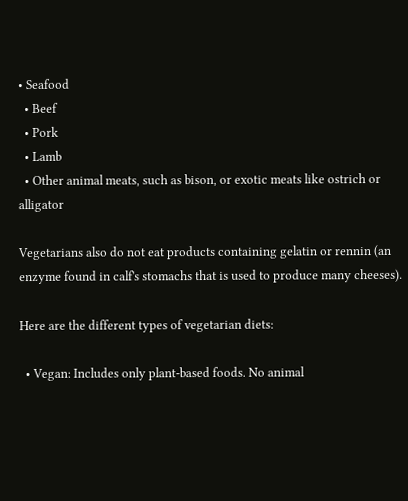• Seafood
  • Beef
  • Pork
  • Lamb
  • Other animal meats, such as bison, or exotic meats like ostrich or alligator

Vegetarians also do not eat products containing gelatin or rennin (an enzyme found in calf's stomachs that is used to produce many cheeses).

Here are the different types of vegetarian diets:

  • Vegan: Includes only plant-based foods. No animal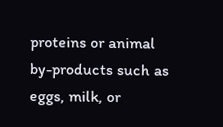proteins or animal by-products such as eggs, milk, or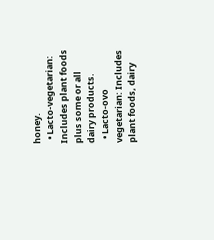honey.
  • Lacto-vegetarian: Includes plant foods plus some or all dairy products.
  • Lacto-ovo vegetarian: Includes plant foods, dairy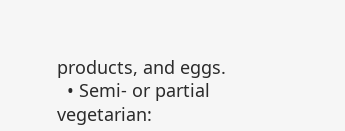products, and eggs.
  • Semi- or partial vegetarian: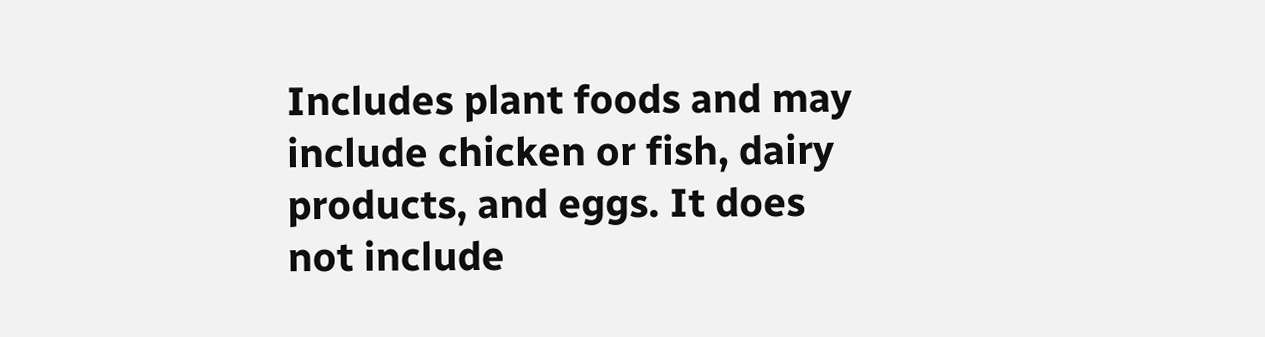Includes plant foods and may include chicken or fish, dairy products, and eggs. It does not include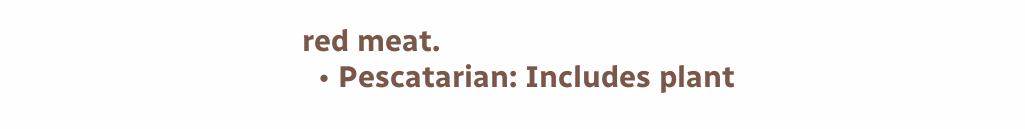red meat.
  • Pescatarian: Includes plant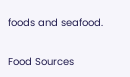foods and seafood.


Food Sources